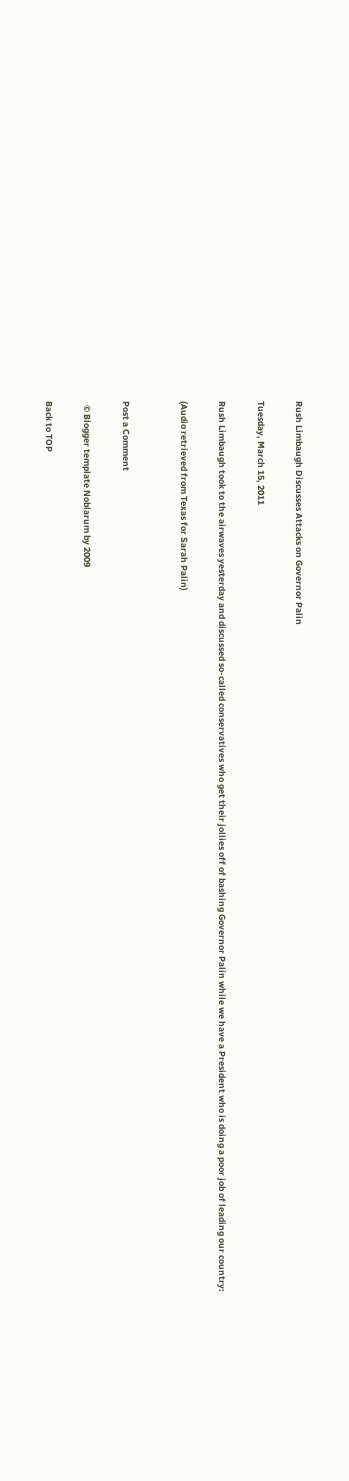Rush Limbaugh Discusses Attacks on Governor Palin

Tuesday, March 15, 2011

Rush Limbaugh took to the airwaves yesterday and discussed so-called conservatives who get their jollies off of bashing Governor Palin while we have a President who is doing a poor job of leading our country:

(Audio retrieved from Texas for Sarah Palin)


Post a Comment

  © Blogger template Noblarum by 2009

Back to TOP